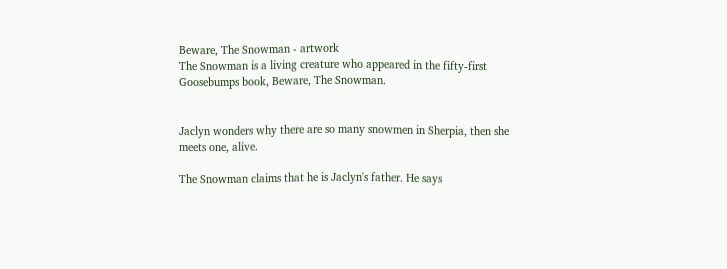Beware, The Snowman - artwork
The Snowman is a living creature who appeared in the fifty-first Goosebumps book, Beware, The Snowman.


Jaclyn wonders why there are so many snowmen in Sherpia, then she meets one, alive.

The Snowman claims that he is Jaclyn's father. He says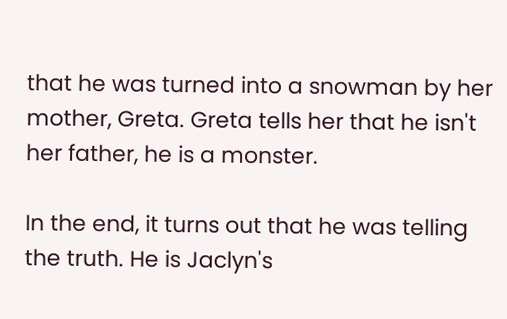that he was turned into a snowman by her mother, Greta. Greta tells her that he isn't her father, he is a monster.

In the end, it turns out that he was telling the truth. He is Jaclyn's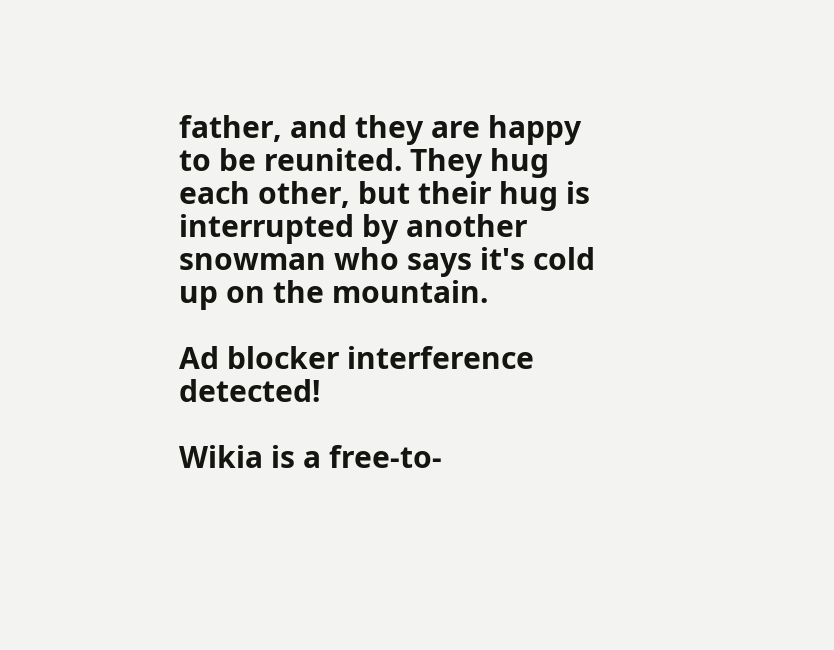father, and they are happy to be reunited. They hug each other, but their hug is interrupted by another snowman who says it's cold up on the mountain.

Ad blocker interference detected!

Wikia is a free-to-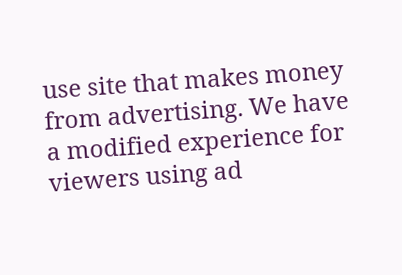use site that makes money from advertising. We have a modified experience for viewers using ad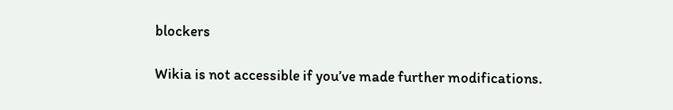blockers

Wikia is not accessible if you’ve made further modifications.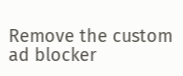Remove the custom ad blocker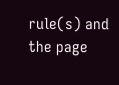rule(s) and the page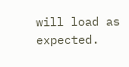will load as expected.